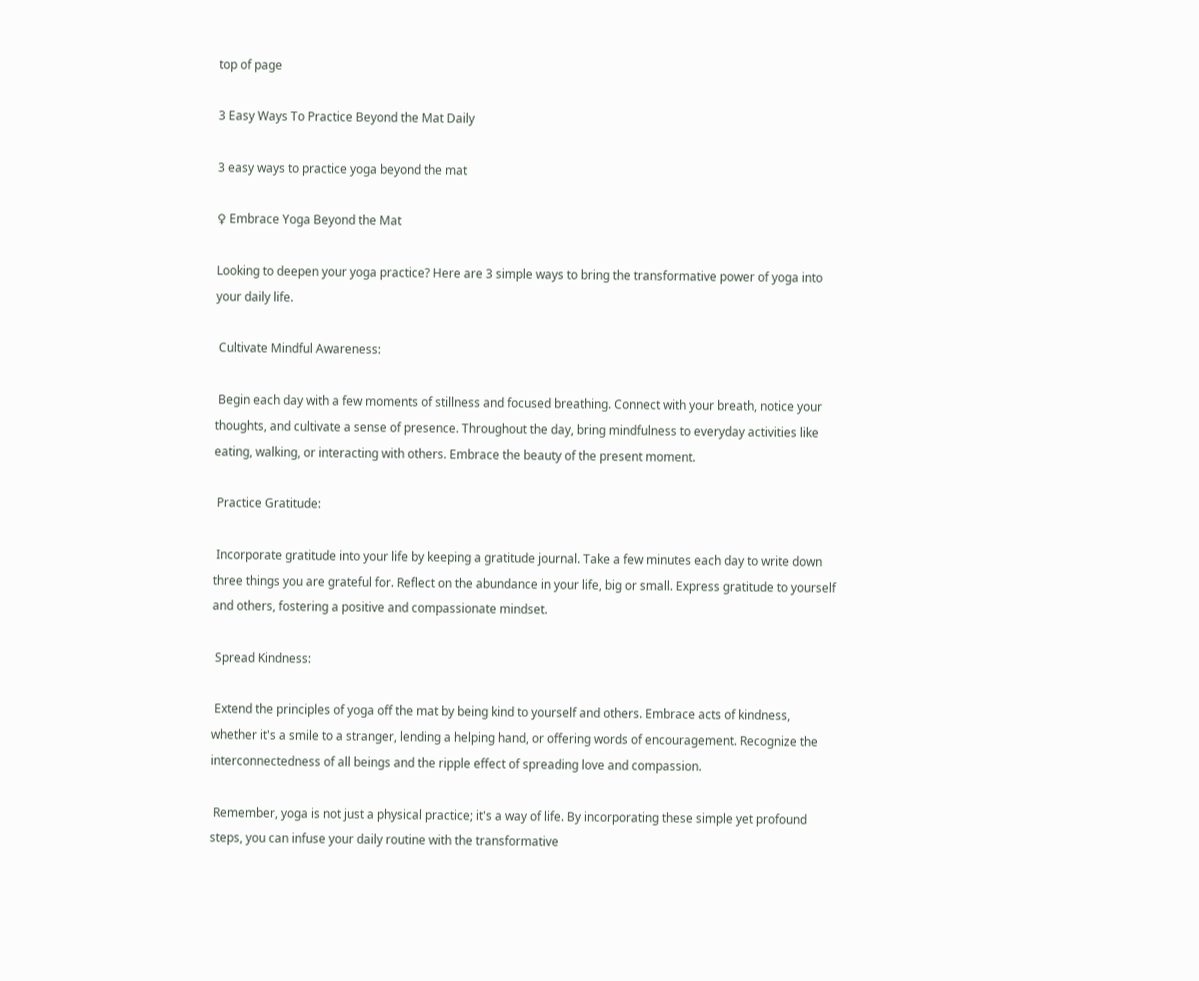top of page

3 Easy Ways To Practice Beyond the Mat Daily

3 easy ways to practice yoga beyond the mat

♀ Embrace Yoga Beyond the Mat

Looking to deepen your yoga practice? Here are 3 simple ways to bring the transformative power of yoga into your daily life.

 Cultivate Mindful Awareness:

 Begin each day with a few moments of stillness and focused breathing. Connect with your breath, notice your thoughts, and cultivate a sense of presence. Throughout the day, bring mindfulness to everyday activities like eating, walking, or interacting with others. Embrace the beauty of the present moment.

 Practice Gratitude:

 Incorporate gratitude into your life by keeping a gratitude journal. Take a few minutes each day to write down three things you are grateful for. Reflect on the abundance in your life, big or small. Express gratitude to yourself and others, fostering a positive and compassionate mindset.

 Spread Kindness:

 Extend the principles of yoga off the mat by being kind to yourself and others. Embrace acts of kindness, whether it's a smile to a stranger, lending a helping hand, or offering words of encouragement. Recognize the interconnectedness of all beings and the ripple effect of spreading love and compassion.

 Remember, yoga is not just a physical practice; it's a way of life. By incorporating these simple yet profound steps, you can infuse your daily routine with the transformative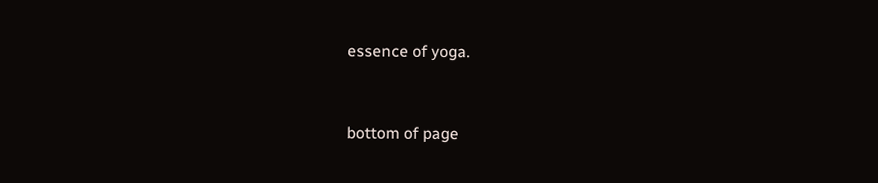essence of yoga.


bottom of page